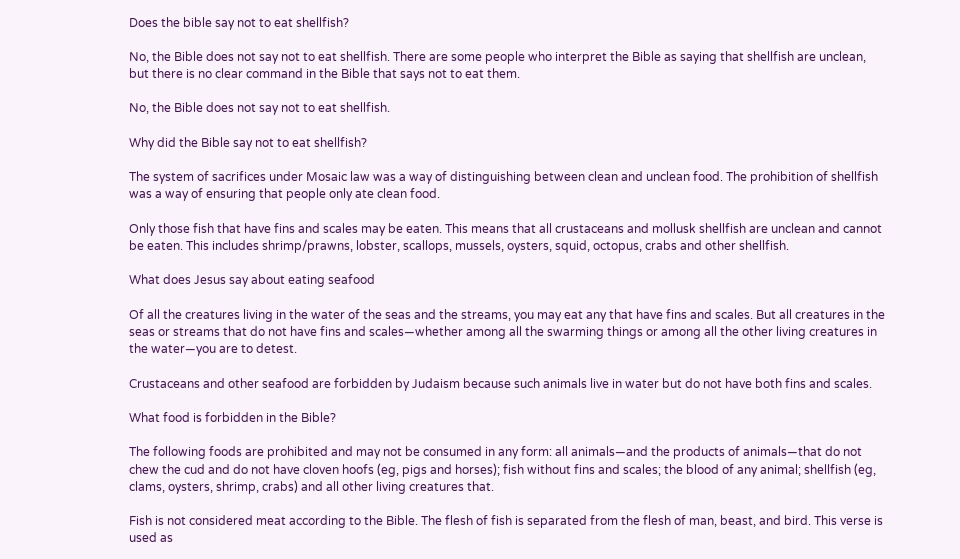Does the bible say not to eat shellfish?

No, the Bible does not say not to eat shellfish. There are some people who interpret the Bible as saying that shellfish are unclean, but there is no clear command in the Bible that says not to eat them.

No, the Bible does not say not to eat shellfish.

Why did the Bible say not to eat shellfish?

The system of sacrifices under Mosaic law was a way of distinguishing between clean and unclean food. The prohibition of shellfish was a way of ensuring that people only ate clean food.

Only those fish that have fins and scales may be eaten. This means that all crustaceans and mollusk shellfish are unclean and cannot be eaten. This includes shrimp/prawns, lobster, scallops, mussels, oysters, squid, octopus, crabs and other shellfish.

What does Jesus say about eating seafood

Of all the creatures living in the water of the seas and the streams, you may eat any that have fins and scales. But all creatures in the seas or streams that do not have fins and scales—whether among all the swarming things or among all the other living creatures in the water—you are to detest.

Crustaceans and other seafood are forbidden by Judaism because such animals live in water but do not have both fins and scales.

What food is forbidden in the Bible?

The following foods are prohibited and may not be consumed in any form: all animals—and the products of animals—that do not chew the cud and do not have cloven hoofs (eg, pigs and horses); fish without fins and scales; the blood of any animal; shellfish (eg, clams, oysters, shrimp, crabs) and all other living creatures that.

Fish is not considered meat according to the Bible. The flesh of fish is separated from the flesh of man, beast, and bird. This verse is used as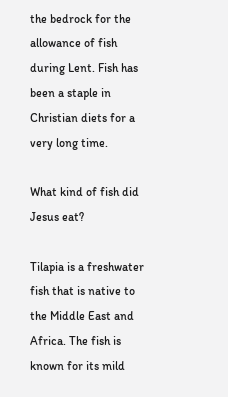the bedrock for the allowance of fish during Lent. Fish has been a staple in Christian diets for a very long time.

What kind of fish did Jesus eat?

Tilapia is a freshwater fish that is native to the Middle East and Africa. The fish is known for its mild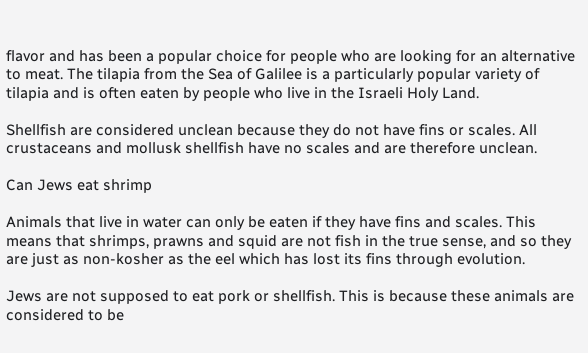flavor and has been a popular choice for people who are looking for an alternative to meat. The tilapia from the Sea of Galilee is a particularly popular variety of tilapia and is often eaten by people who live in the Israeli Holy Land.

Shellfish are considered unclean because they do not have fins or scales. All crustaceans and mollusk shellfish have no scales and are therefore unclean.

Can Jews eat shrimp

Animals that live in water can only be eaten if they have fins and scales. This means that shrimps, prawns and squid are not fish in the true sense, and so they are just as non-kosher as the eel which has lost its fins through evolution.

Jews are not supposed to eat pork or shellfish. This is because these animals are considered to be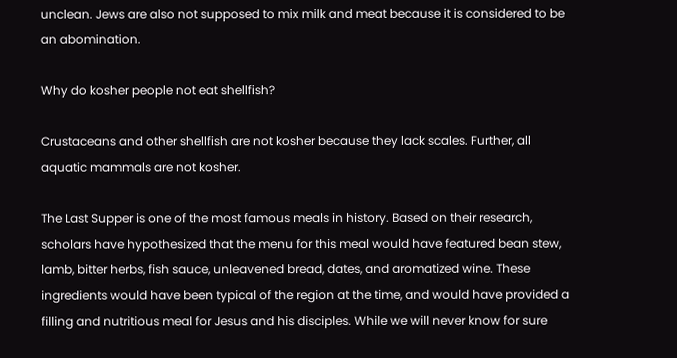unclean. Jews are also not supposed to mix milk and meat because it is considered to be an abomination.

Why do kosher people not eat shellfish?

Crustaceans and other shellfish are not kosher because they lack scales. Further, all aquatic mammals are not kosher.

The Last Supper is one of the most famous meals in history. Based on their research, scholars have hypothesized that the menu for this meal would have featured bean stew, lamb, bitter herbs, fish sauce, unleavened bread, dates, and aromatized wine. These ingredients would have been typical of the region at the time, and would have provided a filling and nutritious meal for Jesus and his disciples. While we will never know for sure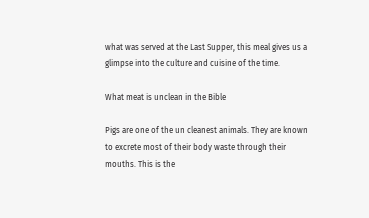what was served at the Last Supper, this meal gives us a glimpse into the culture and cuisine of the time.

What meat is unclean in the Bible

Pigs are one of the un cleanest animals. They are known to excrete most of their body waste through their mouths. This is the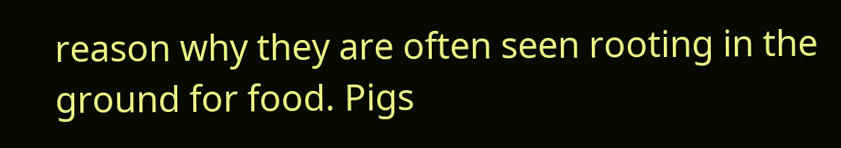reason why they are often seen rooting in the ground for food. Pigs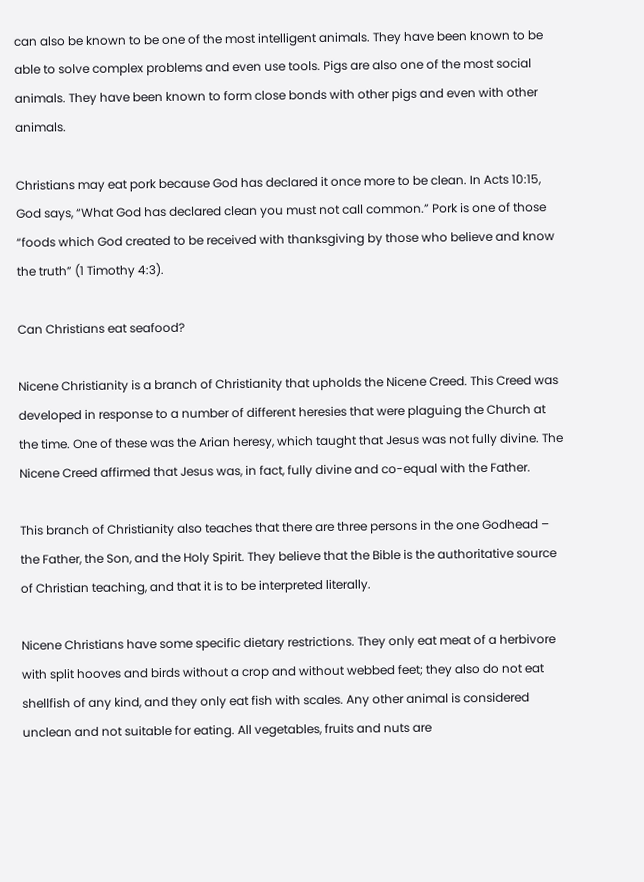can also be known to be one of the most intelligent animals. They have been known to be able to solve complex problems and even use tools. Pigs are also one of the most social animals. They have been known to form close bonds with other pigs and even with other animals.

Christians may eat pork because God has declared it once more to be clean. In Acts 10:15, God says, “What God has declared clean you must not call common.” Pork is one of those “foods which God created to be received with thanksgiving by those who believe and know the truth” (1 Timothy 4:3).

Can Christians eat seafood?

Nicene Christianity is a branch of Christianity that upholds the Nicene Creed. This Creed was developed in response to a number of different heresies that were plaguing the Church at the time. One of these was the Arian heresy, which taught that Jesus was not fully divine. The Nicene Creed affirmed that Jesus was, in fact, fully divine and co-equal with the Father.

This branch of Christianity also teaches that there are three persons in the one Godhead – the Father, the Son, and the Holy Spirit. They believe that the Bible is the authoritative source of Christian teaching, and that it is to be interpreted literally.

Nicene Christians have some specific dietary restrictions. They only eat meat of a herbivore with split hooves and birds without a crop and without webbed feet; they also do not eat shellfish of any kind, and they only eat fish with scales. Any other animal is considered unclean and not suitable for eating. All vegetables, fruits and nuts are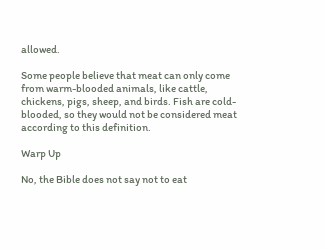allowed.

Some people believe that meat can only come from warm-blooded animals, like cattle, chickens, pigs, sheep, and birds. Fish are cold-blooded, so they would not be considered meat according to this definition.

Warp Up

No, the Bible does not say not to eat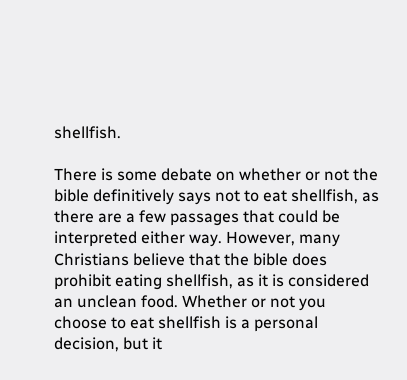shellfish.

There is some debate on whether or not the bible definitively says not to eat shellfish, as there are a few passages that could be interpreted either way. However, many Christians believe that the bible does prohibit eating shellfish, as it is considered an unclean food. Whether or not you choose to eat shellfish is a personal decision, but it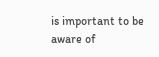is important to be aware of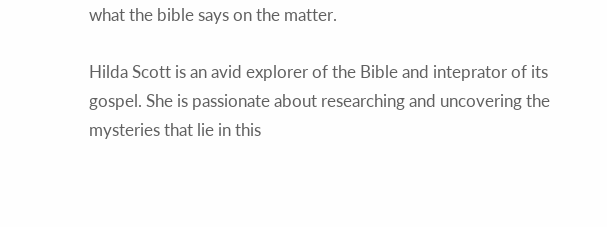what the bible says on the matter.

Hilda Scott is an avid explorer of the Bible and inteprator of its gospel. She is passionate about researching and uncovering the mysteries that lie in this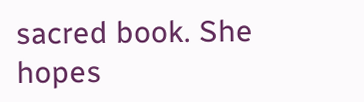sacred book. She hopes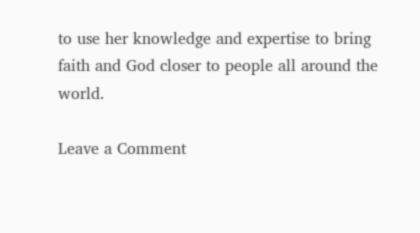to use her knowledge and expertise to bring faith and God closer to people all around the world.

Leave a Comment